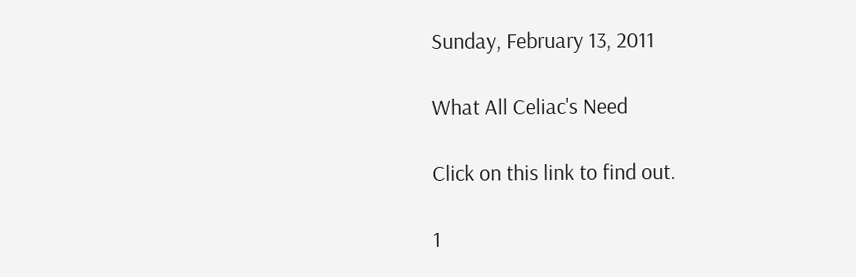Sunday, February 13, 2011

What All Celiac's Need

Click on this link to find out.

1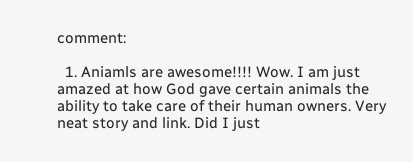comment:

  1. Aniamls are awesome!!!! Wow. I am just amazed at how God gave certain animals the ability to take care of their human owners. Very neat story and link. Did I just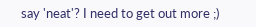say 'neat'? I need to get out more ;)